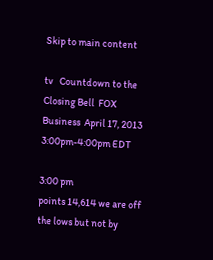Skip to main content

tv   Countdown to the Closing Bell  FOX Business  April 17, 2013 3:00pm-4:00pm EDT

3:00 pm
points 14,614 we are off the lows but not by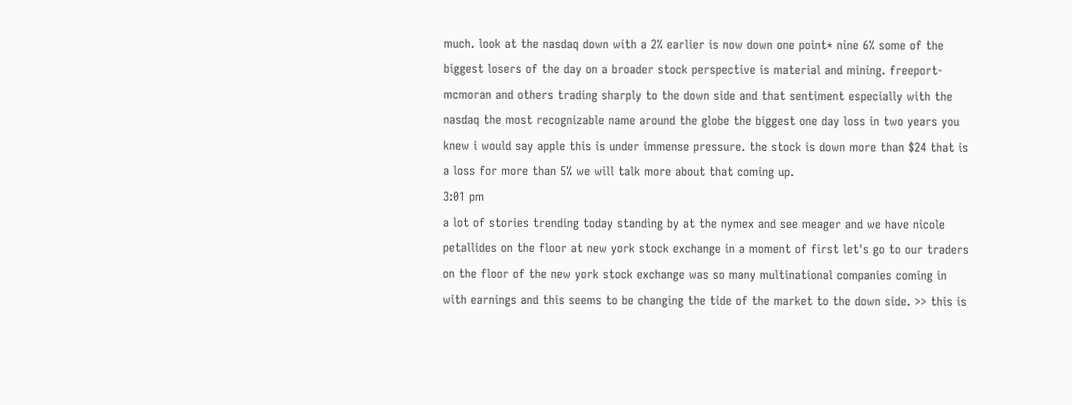much. look at the nasdaq down with a 2% earlier is now down one point* nine 6% some of the biggest losers of the day on a broader stock perspective is material and mining. freeport-mcmoran and others trading sharply to the down side and that sentiment especially with the nasdaq the most recognizable name around the globe the biggest one day loss in two years you knew i would say apple this is under immense pressure. the stock is down more than $24 that is a loss for more than 5% we will talk more about that coming up.
3:01 pm
a lot of stories trending today standing by at the nymex and see meager and we have nicole petallides on the floor at new york stock exchange in a moment of first let's go to our traders on the floor of the new york stock exchange was so many multinational companies coming in with earnings and this seems to be changing the tide of the market to the down side. >> this is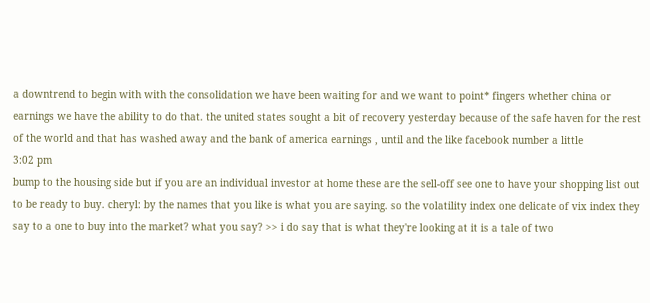a downtrend to begin with with the consolidation we have been waiting for and we want to point* fingers whether china or earnings we have the ability to do that. the united states sought a bit of recovery yesterday because of the safe haven for the rest of the world and that has washed away and the bank of america earnings , until and the like facebook number a little
3:02 pm
bump to the housing side but if you are an individual investor at home these are the sell-off see one to have your shopping list out to be ready to buy. cheryl: by the names that you like is what you are saying. so the volatility index one delicate of vix index they say to a one to buy into the market? what you say? >> i do say that is what they're looking at it is a tale of two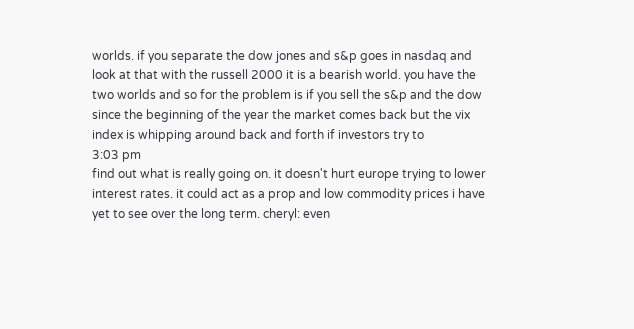worlds. if you separate the dow jones and s&p goes in nasdaq and look at that with the russell 2000 it is a bearish world. you have the two worlds and so for the problem is if you sell the s&p and the dow since the beginning of the year the market comes back but the vix index is whipping around back and forth if investors try to
3:03 pm
find out what is really going on. it doesn't hurt europe trying to lower interest rates. it could act as a prop and low commodity prices i have yet to see over the long term. cheryl: even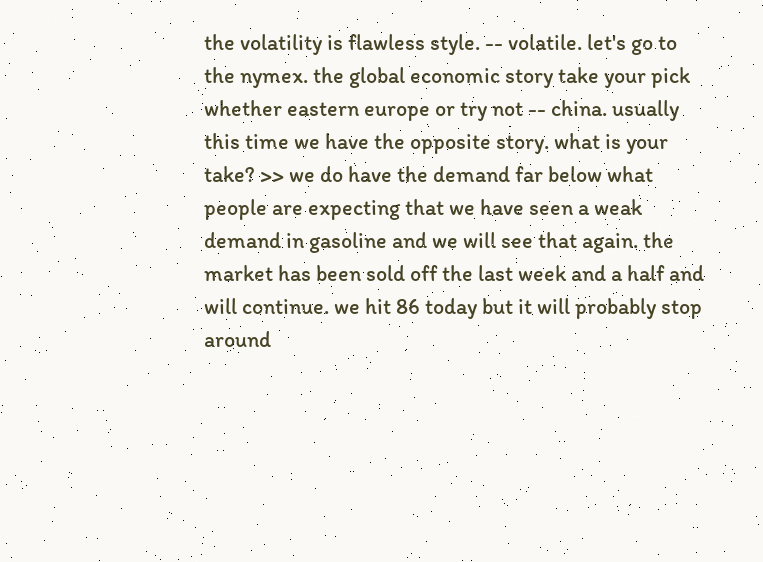the volatility is flawless style. -- volatile. let's go to the nymex. the global economic story take your pick whether eastern europe or try not -- china. usually this time we have the opposite story. what is your take? >> we do have the demand far below what people are expecting that we have seen a weak demand in gasoline and we will see that again. the market has been sold off the last week and a half and will continue. we hit 86 today but it will probably stop around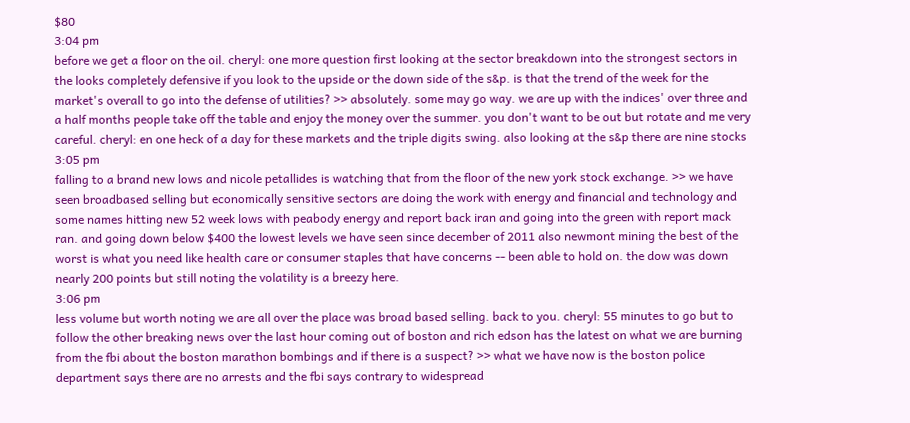$80
3:04 pm
before we get a floor on the oil. cheryl: one more question first looking at the sector breakdown into the strongest sectors in the looks completely defensive if you look to the upside or the down side of the s&p. is that the trend of the week for the market's overall to go into the defense of utilities? >> absolutely. some may go way. we are up with the indices' over three and a half months people take off the table and enjoy the money over the summer. you don't want to be out but rotate and me very careful. cheryl: en one heck of a day for these markets and the triple digits swing. also looking at the s&p there are nine stocks
3:05 pm
falling to a brand new lows and nicole petallides is watching that from the floor of the new york stock exchange. >> we have seen broadbased selling but economically sensitive sectors are doing the work with energy and financial and technology and some names hitting new 52 week lows with peabody energy and report back iran and going into the green with report mack ran. and going down below $400 the lowest levels we have seen since december of 2011 also newmont mining the best of the worst is what you need like health care or consumer staples that have concerns -- been able to hold on. the dow was down nearly 200 points but still noting the volatility is a breezy here.
3:06 pm
less volume but worth noting we are all over the place was broad based selling. back to you. cheryl: 55 minutes to go but to follow the other breaking news over the last hour coming out of boston and rich edson has the latest on what we are burning from the fbi about the boston marathon bombings and if there is a suspect? >> what we have now is the boston police department says there are no arrests and the fbi says contrary to widespread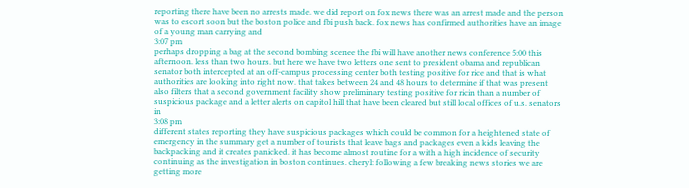reporting there have been no arrests made. we did report on fox news there was an arrest made and the person was to escort soon but the boston police and fbi push back. fox news has confirmed authorities have an image of a young man carrying and
3:07 pm
perhaps dropping a bag at the second bombing scenee the fbi will have another news conference 5:00 this afternoon. less than two hours. but here we have two letters one sent to president obama and republican senator both intercepted at an off-campus processing center both testing positive for rice and that is what authorities are looking into right now. that takes between 24 and 48 hours to determine if that was present also filters that a second government facility show preliminary testing positive for ricin than a number of suspicious package and a letter alerts on capitol hill that have been cleared but still local offices of u.s. senators in
3:08 pm
different states reporting they have suspicious packages which could be common for a heightened state of emergency in the summary get a number of tourists that leave bags and packages even a kids leaving the backpacking and it creates panicked. it has become almost routine for a with a high incidence of security continuing as the investigation in boston continues. cheryl: following a few breaking news stories we are getting more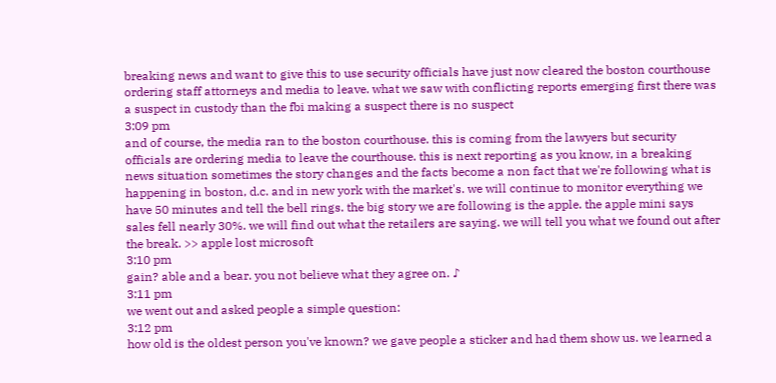breaking news and want to give this to use security officials have just now cleared the boston courthouse ordering staff attorneys and media to leave. what we saw with conflicting reports emerging first there was a suspect in custody than the fbi making a suspect there is no suspect
3:09 pm
and of course, the media ran to the boston courthouse. this is coming from the lawyers but security officials are ordering media to leave the courthouse. this is next reporting as you know, in a breaking news situation sometimes the story changes and the facts become a non fact that we're following what is happening in boston, d.c. and in new york with the market's. we will continue to monitor everything we have 50 minutes and tell the bell rings. the big story we are following is the apple. the apple mini says sales fell nearly 30%. we will find out what the retailers are saying. we will tell you what we found out after the break. >> apple lost microsoft
3:10 pm
gain? able and a bear. you not believe what they agree on. ♪
3:11 pm
we went out and asked people a simple question:
3:12 pm
how old is the oldest person you've known? we gave people a sticker and had them show us. we learned a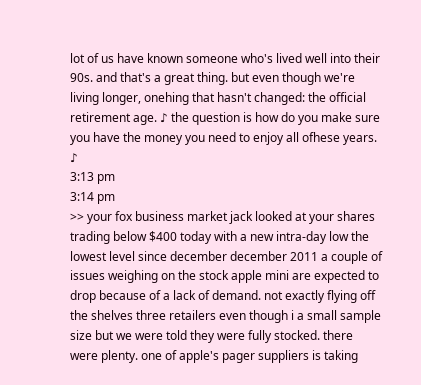lot of us have known someone who's lived well into their 90s. and that's a great thing. but even though we're living longer, onehing that hasn't changed: the official retirement age. ♪ the question is how do you make sure you have the money you need to enjoy all ofhese years. ♪
3:13 pm
3:14 pm
>> your fox business market jack looked at your shares trading below $400 today with a new intra-day low the lowest level since december december 2011 a couple of issues weighing on the stock apple mini are expected to drop because of a lack of demand. not exactly flying off the shelves three retailers even though i a small sample size but we were told they were fully stocked. there were plenty. one of apple's pager suppliers is taking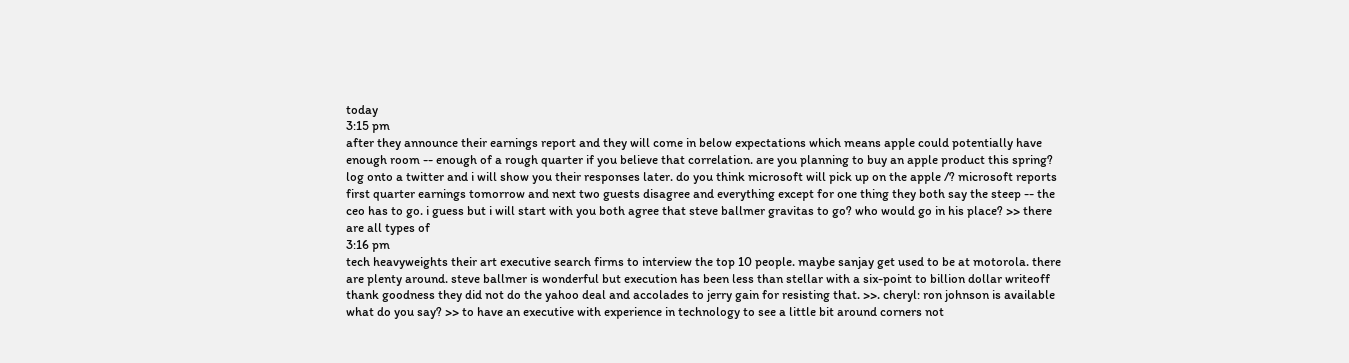today
3:15 pm
after they announce their earnings report and they will come in below expectations which means apple could potentially have enough room -- enough of a rough quarter if you believe that correlation. are you planning to buy an apple product this spring? log onto a twitter and i will show you their responses later. do you think microsoft will pick up on the apple /? microsoft reports first quarter earnings tomorrow and next two guests disagree and everything except for one thing they both say the steep -- the ceo has to go. i guess but i will start with you both agree that steve ballmer gravitas to go? who would go in his place? >> there are all types of
3:16 pm
tech heavyweights their art executive search firms to interview the top 10 people. maybe sanjay get used to be at motorola. there are plenty around. steve ballmer is wonderful but execution has been less than stellar with a six-point to billion dollar writeoff thank goodness they did not do the yahoo deal and accolades to jerry gain for resisting that. >>. cheryl: ron johnson is available what do you say? >> to have an executive with experience in technology to see a little bit around corners not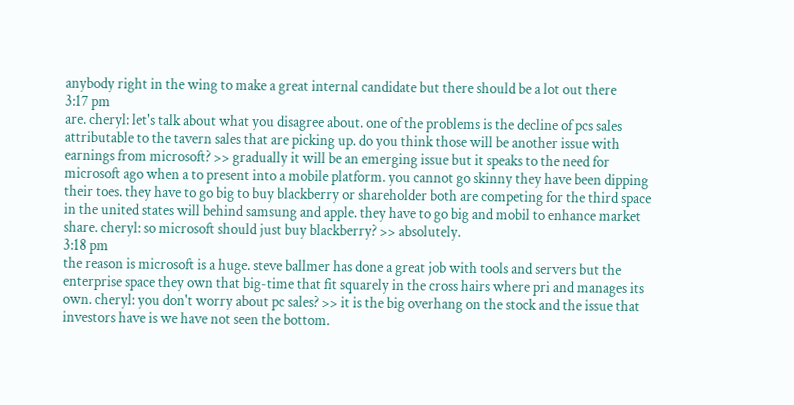anybody right in the wing to make a great internal candidate but there should be a lot out there
3:17 pm
are. cheryl: let's talk about what you disagree about. one of the problems is the decline of pcs sales attributable to the tavern sales that are picking up. do you think those will be another issue with earnings from microsoft? >> gradually it will be an emerging issue but it speaks to the need for microsoft ago when a to present into a mobile platform. you cannot go skinny they have been dipping their toes. they have to go big to buy blackberry or shareholder both are competing for the third space in the united states will behind samsung and apple. they have to go big and mobil to enhance market share. cheryl: so microsoft should just buy blackberry? >> absolutely.
3:18 pm
the reason is microsoft is a huge. steve ballmer has done a great job with tools and servers but the enterprise space they own that big-time that fit squarely in the cross hairs where pri and manages its own. cheryl: you don't worry about pc sales? >> it is the big overhang on the stock and the issue that investors have is we have not seen the bottom.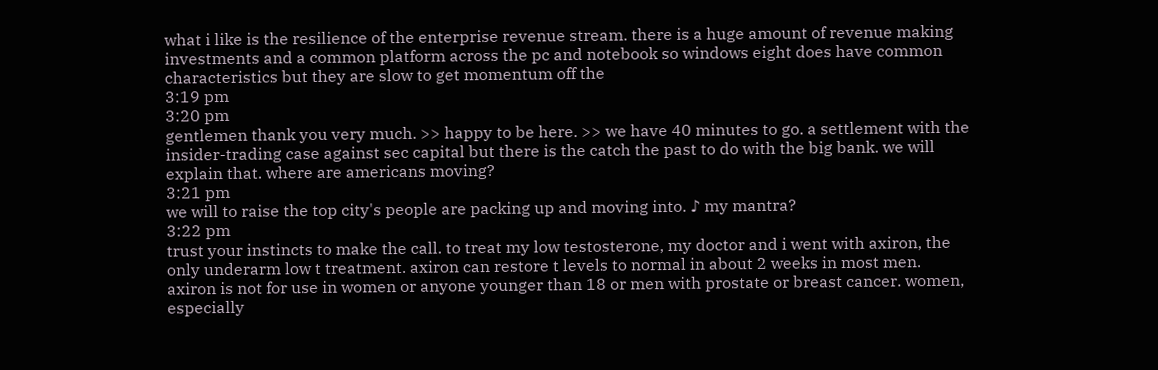what i like is the resilience of the enterprise revenue stream. there is a huge amount of revenue making investments and a common platform across the pc and notebook so windows eight does have common characteristics but they are slow to get momentum off the
3:19 pm
3:20 pm
gentlemen thank you very much. >> happy to be here. >> we have 40 minutes to go. a settlement with the insider-trading case against sec capital but there is the catch the past to do with the big bank. we will explain that. where are americans moving?
3:21 pm
we will to raise the top city's people are packing up and moving into. ♪ my mantra?
3:22 pm
trust your instincts to make the call. to treat my low testosterone, my doctor and i went with axiron, the only underarm low t treatment. axiron can restore t levels to normal in about 2 weeks in most men. axiron is not for use in women or anyone younger than 18 or men with prostate or breast cancer. women, especially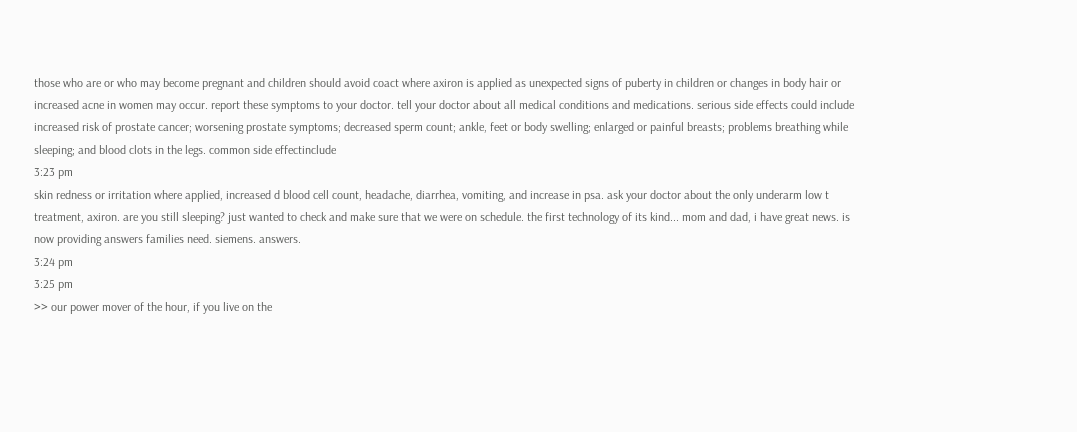those who are or who may become pregnant and children should avoid coact where axiron is applied as unexpected signs of puberty in children or changes in body hair or increased acne in women may occur. report these symptoms to your doctor. tell your doctor about all medical conditions and medications. serious side effects could include increased risk of prostate cancer; worsening prostate symptoms; decreased sperm count; ankle, feet or body swelling; enlarged or painful breasts; problems breathing while sleeping; and blood clots in the legs. common side effectinclude
3:23 pm
skin redness or irritation where applied, increased d blood cell count, headache, diarrhea, vomiting, and increase in psa. ask your doctor about the only underarm low t treatment, axiron. are you still sleeping? just wanted to check and make sure that we were on schedule. the first technology of its kind... mom and dad, i have great news. is now providing answers families need. siemens. answers.
3:24 pm
3:25 pm
>> our power mover of the hour, if you live on the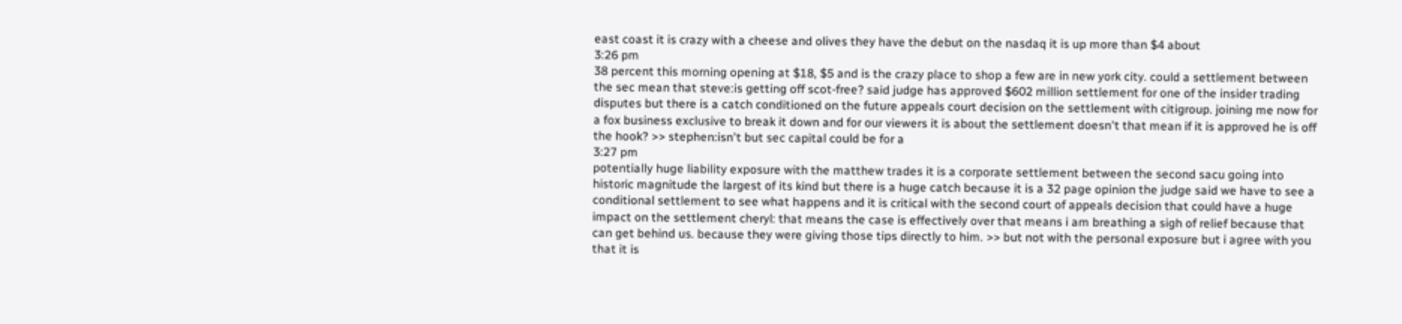east coast it is crazy with a cheese and olives they have the debut on the nasdaq it is up more than $4 about
3:26 pm
38 percent this morning opening at $18, $5 and is the crazy place to shop a few are in new york city. could a settlement between the sec mean that steve:is getting off scot-free? said judge has approved $602 million settlement for one of the insider trading disputes but there is a catch conditioned on the future appeals court decision on the settlement with citigroup. joining me now for a fox business exclusive to break it down and for our viewers it is about the settlement doesn't that mean if it is approved he is off the hook? >> stephen:isn't but sec capital could be for a
3:27 pm
potentially huge liability exposure with the matthew trades it is a corporate settlement between the second sacu going into historic magnitude the largest of its kind but there is a huge catch because it is a 32 page opinion the judge said we have to see a conditional settlement to see what happens and it is critical with the second court of appeals decision that could have a huge impact on the settlement cheryl: that means the case is effectively over that means i am breathing a sigh of relief because that can get behind us. because they were giving those tips directly to him. >> but not with the personal exposure but i agree with you that it is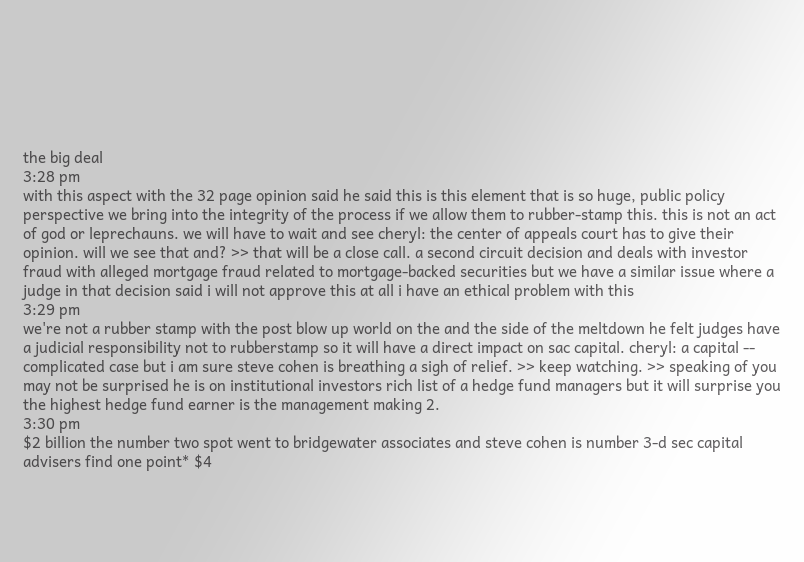the big deal
3:28 pm
with this aspect with the 32 page opinion said he said this is this element that is so huge, public policy perspective we bring into the integrity of the process if we allow them to rubber-stamp this. this is not an act of god or leprechauns. we will have to wait and see cheryl: the center of appeals court has to give their opinion. will we see that and? >> that will be a close call. a second circuit decision and deals with investor fraud with alleged mortgage fraud related to mortgage-backed securities but we have a similar issue where a judge in that decision said i will not approve this at all i have an ethical problem with this
3:29 pm
we're not a rubber stamp with the post blow up world on the and the side of the meltdown he felt judges have a judicial responsibility not to rubberstamp so it will have a direct impact on sac capital. cheryl: a capital -- complicated case but i am sure steve cohen is breathing a sigh of relief. >> keep watching. >> speaking of you may not be surprised he is on institutional investors rich list of a hedge fund managers but it will surprise you the highest hedge fund earner is the management making 2.
3:30 pm
$2 billion the number two spot went to bridgewater associates and steve cohen is number 3-d sec capital advisers find one point* $4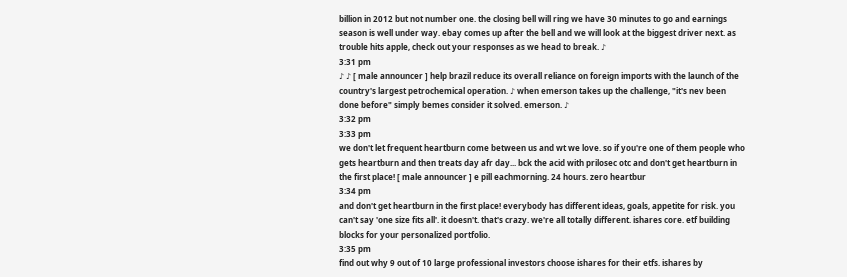billion in 2012 but not number one. the closing bell will ring we have 30 minutes to go and earnings season is well under way. ebay comes up after the bell and we will look at the biggest driver next. as trouble hits apple, check out your responses as we head to break. ♪
3:31 pm
♪ ♪ [ male announcer ] help brazil reduce its overall reliance on foreign imports with the launch of the country's largest petrochemical operation. ♪ when emerson takes up the challenge, "it's nev been done before" simply bemes consider it solved. emerson. ♪
3:32 pm
3:33 pm
we don't let frequent heartburn come between us and wt we love. so if you're one of them people who gets heartburn and then treats day afr day... bck the acid with prilosec otc and don't get heartburn in the first place! [ male announcer ] e pill eachmorning. 24 hours. zero heartbur
3:34 pm
and don't get heartburn in the first place! everybody has different ideas, goals, appetite for risk. you can't say 'one size fits all'. it doesn't. that's crazy. we're all totally different. ishares core. etf building blocks for your personalized portfolio.
3:35 pm
find out why 9 out of 10 large professional investors choose ishares for their etfs. ishares by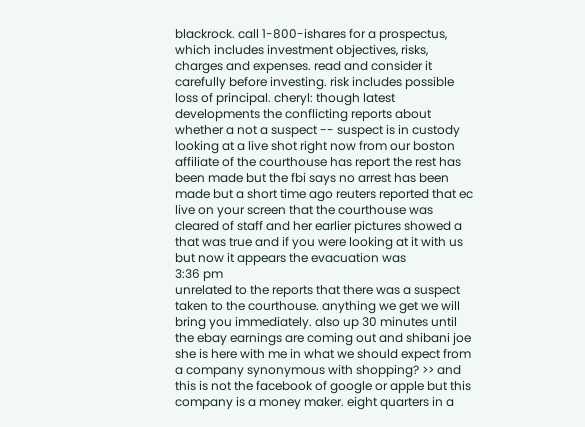blackrock. call 1-800-ishares for a prospectus, which includes investment objectives, risks, charges and expenses. read and consider it carefully before investing. risk includes possible loss of principal. cheryl: though latest developments the conflicting reports about whether a not a suspect -- suspect is in custody looking at a live shot right now from our boston affiliate of the courthouse has report the rest has been made but the fbi says no arrest has been made but a short time ago reuters reported that ec live on your screen that the courthouse was cleared of staff and her earlier pictures showed a that was true and if you were looking at it with us but now it appears the evacuation was
3:36 pm
unrelated to the reports that there was a suspect taken to the courthouse. anything we get we will bring you immediately. also up 30 minutes until the ebay earnings are coming out and shibani joe she is here with me in what we should expect from a company synonymous with shopping? >> and this is not the facebook of google or apple but this company is a money maker. eight quarters in a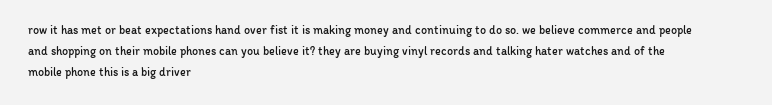row it has met or beat expectations hand over fist it is making money and continuing to do so. we believe commerce and people and shopping on their mobile phones can you believe it? they are buying vinyl records and talking hater watches and of the mobile phone this is a big driver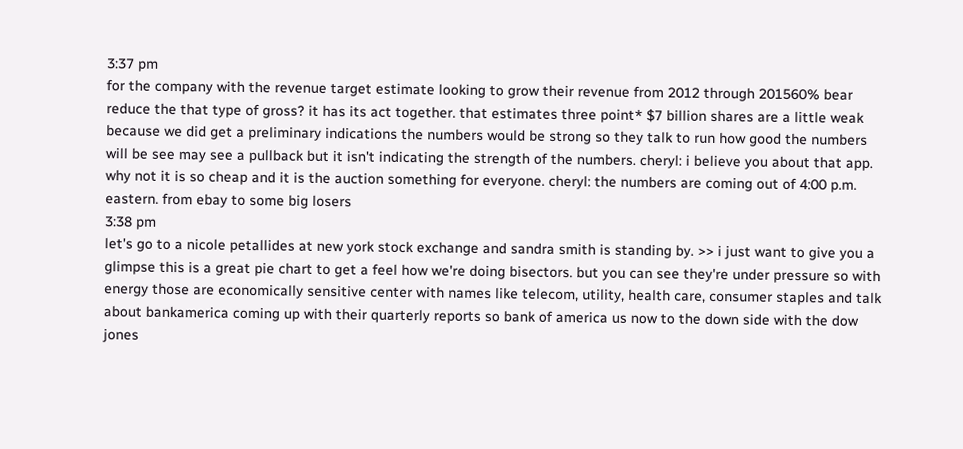3:37 pm
for the company with the revenue target estimate looking to grow their revenue from 2012 through 201560% bear reduce the that type of gross? it has its act together. that estimates three point* $7 billion shares are a little weak because we did get a preliminary indications the numbers would be strong so they talk to run how good the numbers will be see may see a pullback but it isn't indicating the strength of the numbers. cheryl: i believe you about that app. why not it is so cheap and it is the auction something for everyone. cheryl: the numbers are coming out of 4:00 p.m. eastern. from ebay to some big losers
3:38 pm
let's go to a nicole petallides at new york stock exchange and sandra smith is standing by. >> i just want to give you a glimpse this is a great pie chart to get a feel how we're doing bisectors. but you can see they're under pressure so with energy those are economically sensitive center with names like telecom, utility, health care, consumer staples and talk about bankamerica coming up with their quarterly reports so bank of america us now to the down side with the dow jones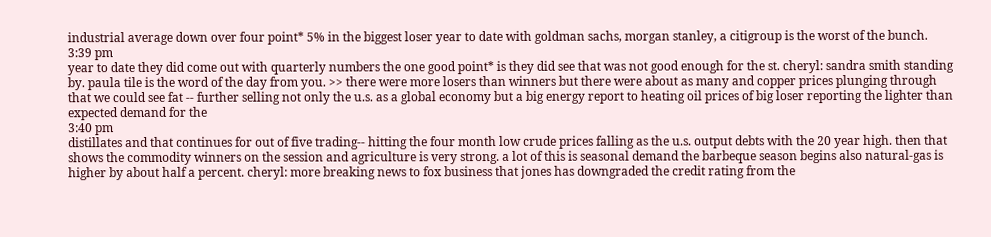industrial average down over four point* 5% in the biggest loser year to date with goldman sachs, morgan stanley, a citigroup is the worst of the bunch.
3:39 pm
year to date they did come out with quarterly numbers the one good point* is they did see that was not good enough for the st. cheryl: sandra smith standing by. paula tile is the word of the day from you. >> there were more losers than winners but there were about as many and copper prices plunging through that we could see fat -- further selling not only the u.s. as a global economy but a big energy report to heating oil prices of big loser reporting the lighter than expected demand for the
3:40 pm
distillates and that continues for out of five trading-- hitting the four month low crude prices falling as the u.s. output debts with the 20 year high. then that shows the commodity winners on the session and agriculture is very strong. a lot of this is seasonal demand the barbeque season begins also natural-gas is higher by about half a percent. cheryl: more breaking news to fox business that jones has downgraded the credit rating from the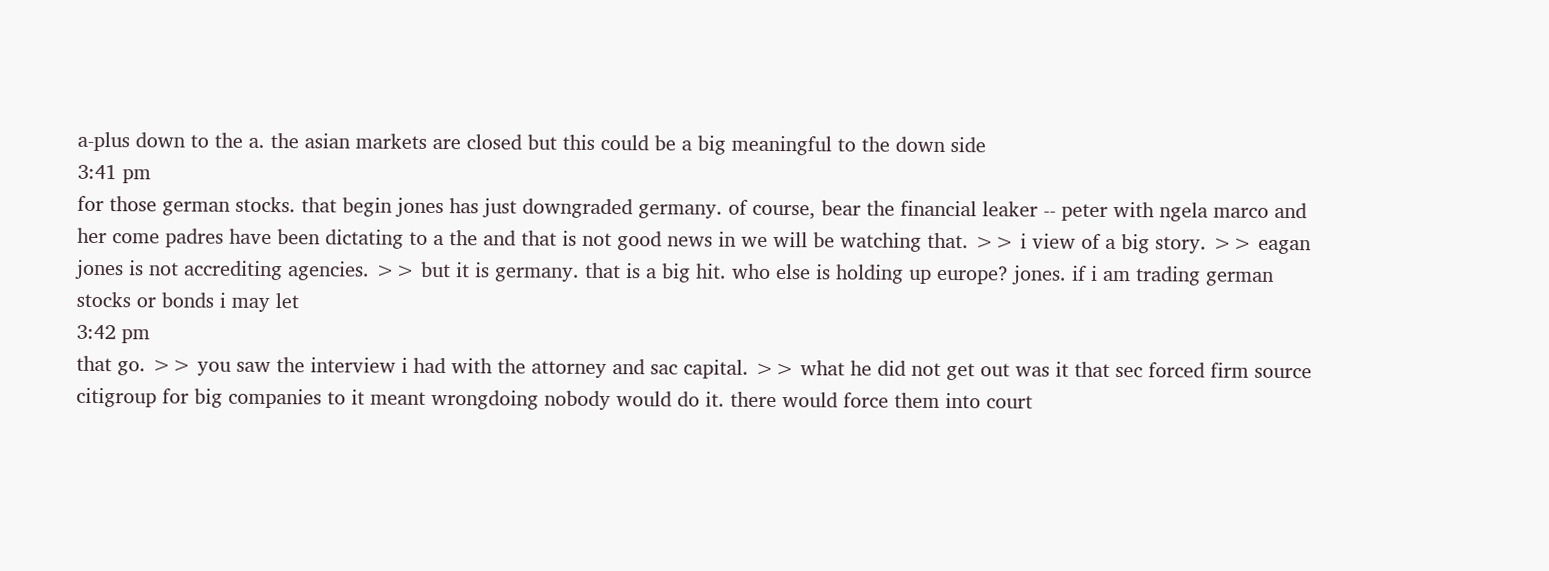a-plus down to the a. the asian markets are closed but this could be a big meaningful to the down side
3:41 pm
for those german stocks. that begin jones has just downgraded germany. of course, bear the financial leaker -- peter with ngela marco and her come padres have been dictating to a the and that is not good news in we will be watching that. >> i view of a big story. >> eagan jones is not accrediting agencies. >> but it is germany. that is a big hit. who else is holding up europe? jones. if i am trading german stocks or bonds i may let
3:42 pm
that go. >> you saw the interview i had with the attorney and sac capital. >> what he did not get out was it that sec forced firm source citigroup for big companies to it meant wrongdoing nobody would do it. there would force them into court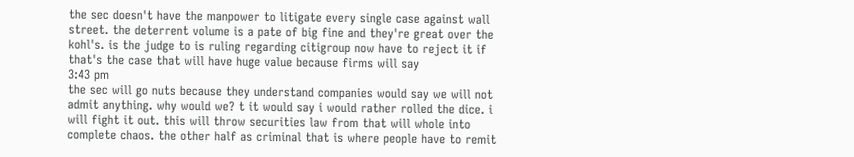the sec doesn't have the manpower to litigate every single case against wall street. the deterrent volume is a pate of big fine and they're great over the kohl's. is the judge to is ruling regarding citigroup now have to reject it if that's the case that will have huge value because firms will say
3:43 pm
the sec will go nuts because they understand companies would say we will not admit anything. why would we? t it would say i would rather rolled the dice. i will fight it out. this will throw securities law from that will whole into complete chaos. the other half as criminal that is where people have to remit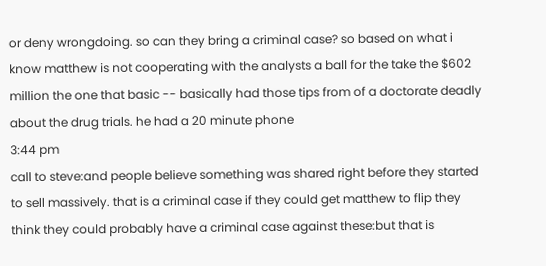or deny wrongdoing. so can they bring a criminal case? so based on what i know matthew is not cooperating with the analysts a ball for the take the $602 million the one that basic -- basically had those tips from of a doctorate deadly about the drug trials. he had a 20 minute phone
3:44 pm
call to steve:and people believe something was shared right before they started to sell massively. that is a criminal case if they could get matthew to flip they think they could probably have a criminal case against these:but that is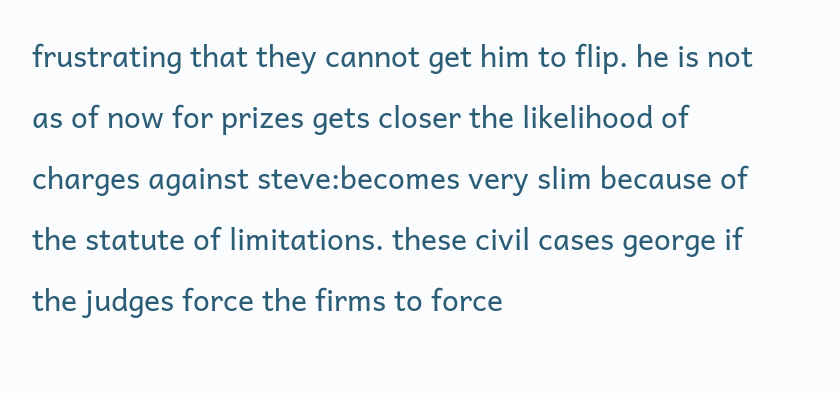frustrating that they cannot get him to flip. he is not as of now for prizes gets closer the likelihood of charges against steve:becomes very slim because of the statute of limitations. these civil cases george if the judges force the firms to force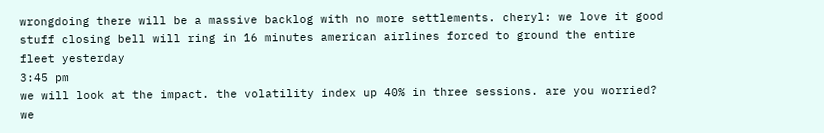wrongdoing there will be a massive backlog with no more settlements. cheryl: we love it good stuff closing bell will ring in 16 minutes american airlines forced to ground the entire fleet yesterday
3:45 pm
we will look at the impact. the volatility index up 40% in three sessions. are you worried? we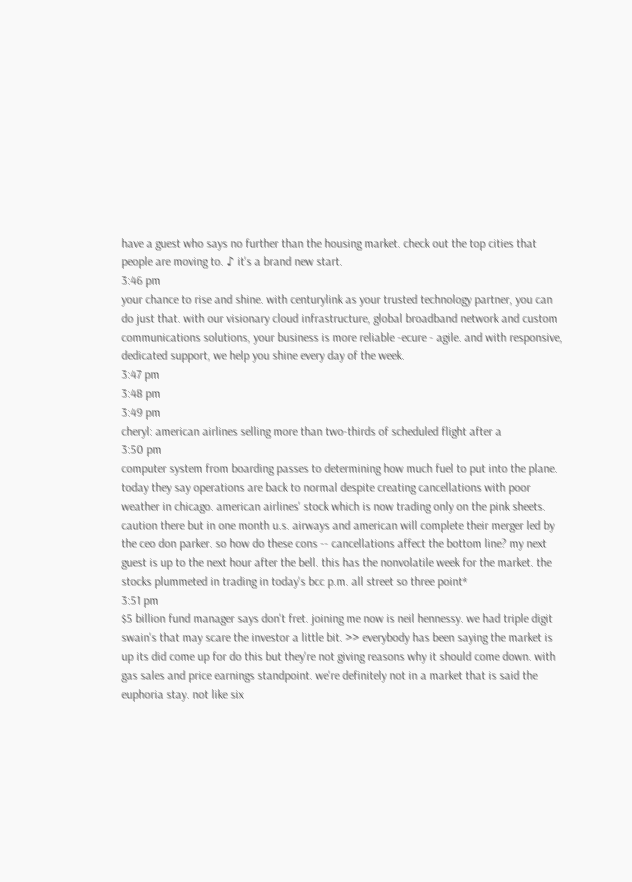have a guest who says no further than the housing market. check out the top cities that people are moving to. ♪ it's a brand new start.
3:46 pm
your chance to rise and shine. with centurylink as your trusted technology partner, you can do just that. with our visionary cloud infrastructure, global broadband network and custom communications solutions, your business is more reliable -ecure - agile. and with responsive, dedicated support, we help you shine every day of the week.
3:47 pm
3:48 pm
3:49 pm
cheryl: american airlines selling more than two-thirds of scheduled flight after a
3:50 pm
computer system from boarding passes to determining how much fuel to put into the plane. today they say operations are back to normal despite creating cancellations with poor weather in chicago. american airlines' stock which is now trading only on the pink sheets. caution there but in one month u.s. airways and american will complete their merger led by the ceo don parker. so how do these cons -- cancellations affect the bottom line? my next guest is up to the next hour after the bell. this has the nonvolatile week for the market. the stocks plummeted in trading in today's bcc p.m. all street so three point*
3:51 pm
$5 billion fund manager says don't fret. joining me now is neil hennessy. we had triple digit swain's that may scare the investor a little bit. >> everybody has been saying the market is up its did come up for do this but they're not giving reasons why it should come down. with gas sales and price earnings standpoint. we're definitely not in a market that is said the euphoria stay. not like six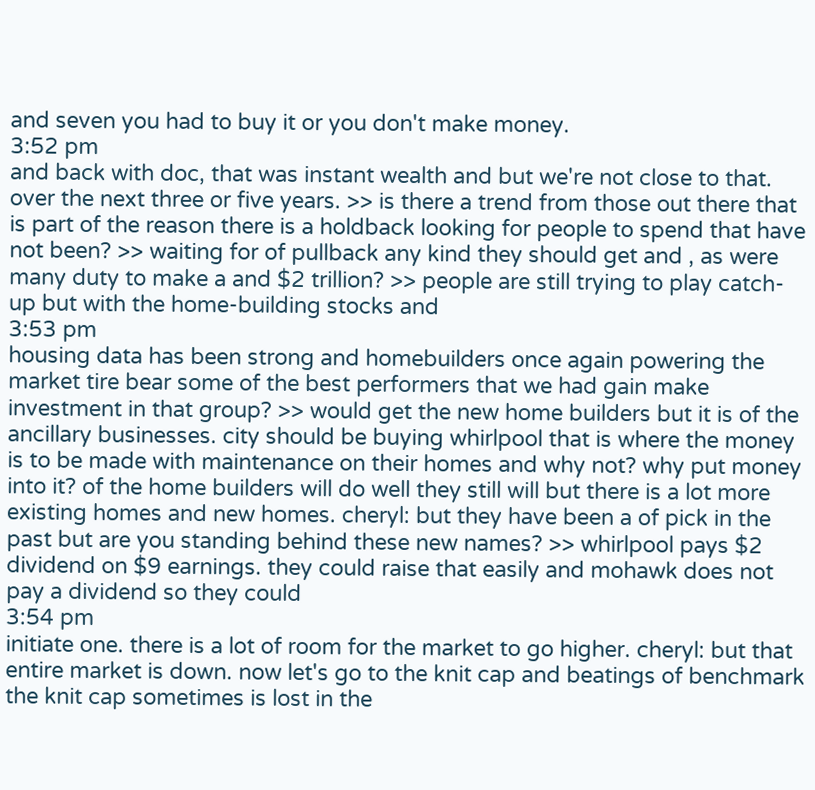and seven you had to buy it or you don't make money.
3:52 pm
and back with doc, that was instant wealth and but we're not close to that. over the next three or five years. >> is there a trend from those out there that is part of the reason there is a holdback looking for people to spend that have not been? >> waiting for of pullback any kind they should get and , as were many duty to make a and $2 trillion? >> people are still trying to play catch-up but with the home-building stocks and
3:53 pm
housing data has been strong and homebuilders once again powering the market tire bear some of the best performers that we had gain make investment in that group? >> would get the new home builders but it is of the ancillary businesses. city should be buying whirlpool that is where the money is to be made with maintenance on their homes and why not? why put money into it? of the home builders will do well they still will but there is a lot more existing homes and new homes. cheryl: but they have been a of pick in the past but are you standing behind these new names? >> whirlpool pays $2 dividend on $9 earnings. they could raise that easily and mohawk does not pay a dividend so they could
3:54 pm
initiate one. there is a lot of room for the market to go higher. cheryl: but that entire market is down. now let's go to the knit cap and beatings of benchmark the knit cap sometimes is lost in the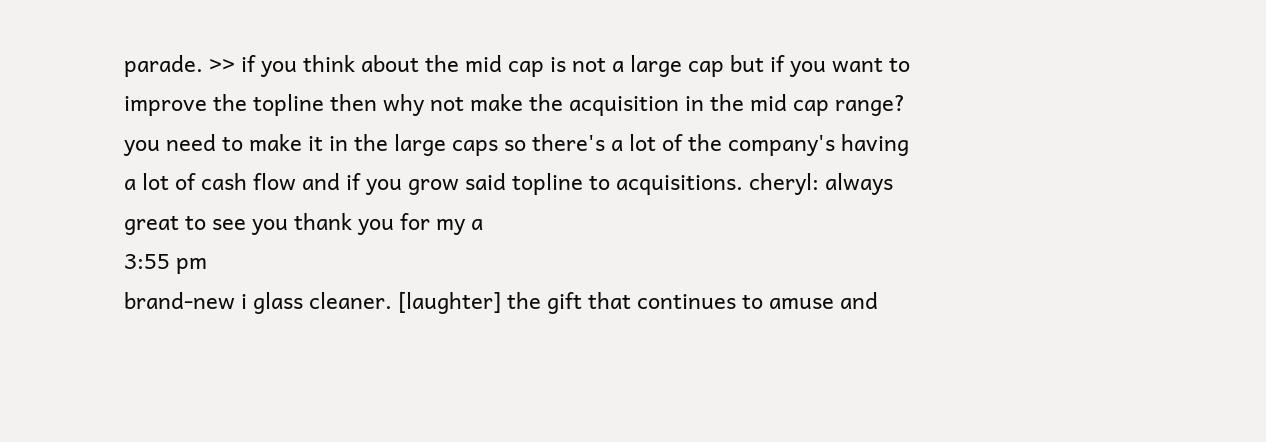parade. >> if you think about the mid cap is not a large cap but if you want to improve the topline then why not make the acquisition in the mid cap range? you need to make it in the large caps so there's a lot of the company's having a lot of cash flow and if you grow said topline to acquisitions. cheryl: always great to see you thank you for my a
3:55 pm
brand-new i glass cleaner. [laughter] the gift that continues to amuse and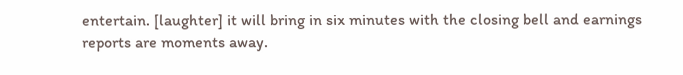entertain. [laughter] it will bring in six minutes with the closing bell and earnings reports are moments away.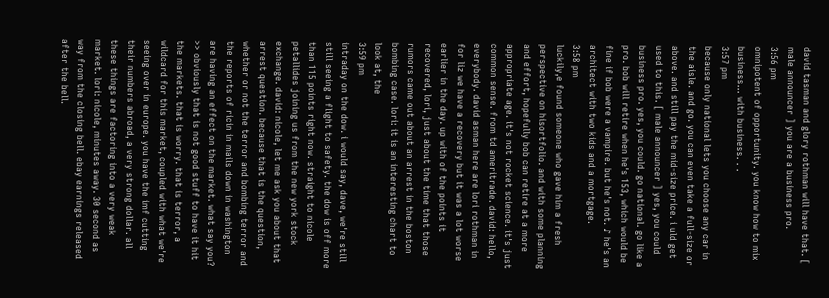david tasman and glory rothman will have that. [ male announcer ] you are a business pro.
3:56 pm
omnipotent of opportunity. you know how to mix business... with business. . .
3:57 pm
because only national lets you choose any car in the aisle. and go. you can even take a full-size or above. and still pay the mid-size price. i uld get used to this. [ male announcer ] yes, you could business pro. yes, you could. go national. go like a pro. bob will retire when he's 153, which would be fine if bob were a vampire. but he's not. ♪ he's an architect with two kids and a mortgage.
3:58 pm
luckily,e found someone who gave him a fresh perspective on hisortfolio. and with some planning and effort, hopefully bob can retire at a more appropriate age. it's not rocket science. it's just common sense. from td ameritrade. david: hello, everybody. david asman here are lori rothman in for liz we have a recovery but it was a lot worse earlier in the day. up with of the points it recovered, lori, just about the time that those rumors came out about an arrest in the boston bombing case. lori: it is an interesting chart to look at, the
3:59 pm
intraday on the dow. i would say, dave, we're still still seeing a flight to safety. the dow is off more than 115 points right now. straight to nicole petallides joining us from the new york stock exchange. david: nicole, let me ask you about that arrest question. because that is the question, whether or not the terror and bombing terror and the reports of ricin in mails down in washington are having an effect on the market. what say you? >> obviously that is not good stuff to have it hit the markets. that is worry. that is terror, a wildcard for this market, coupled with what we're seeing over in europe. you have the imf cutting their numbers abroad, a very strong dollar. all these things are factoring into a very weak market. lori: nicole, minutes away. 30 second as way from the closing bell. ebay earnings released after the bell.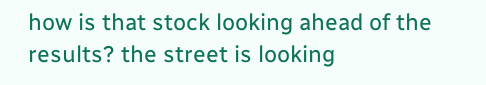how is that stock looking ahead of the results? the street is looking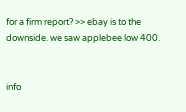for a firm report? >> ebay is to the downside. we saw applebee low 400.


info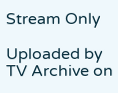Stream Only

Uploaded by TV Archive on